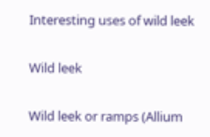Interesting uses of wild leek

Wild leek

Wild leek or ramps (Allium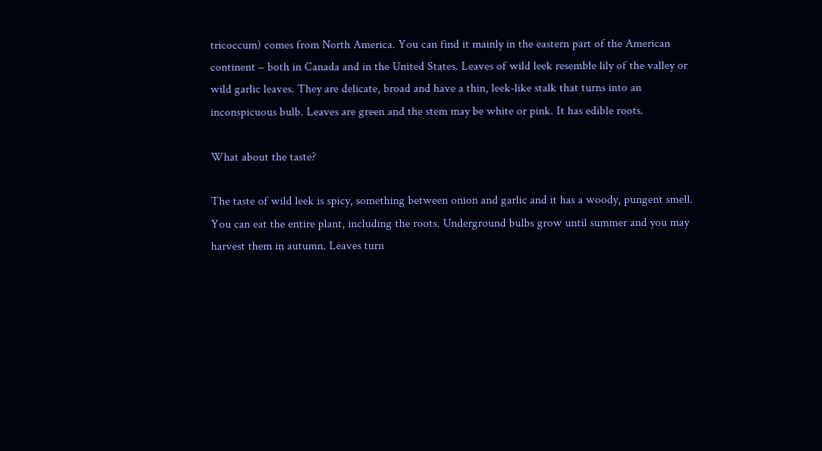tricoccum) comes from North America. You can find it mainly in the eastern part of the American continent – both in Canada and in the United States. Leaves of wild leek resemble lily of the valley or wild garlic leaves. They are delicate, broad and have a thin, leek-like stalk that turns into an inconspicuous bulb. Leaves are green and the stem may be white or pink. It has edible roots.

What about the taste?

The taste of wild leek is spicy, something between onion and garlic and it has a woody, pungent smell. You can eat the entire plant, including the roots. Underground bulbs grow until summer and you may harvest them in autumn. Leaves turn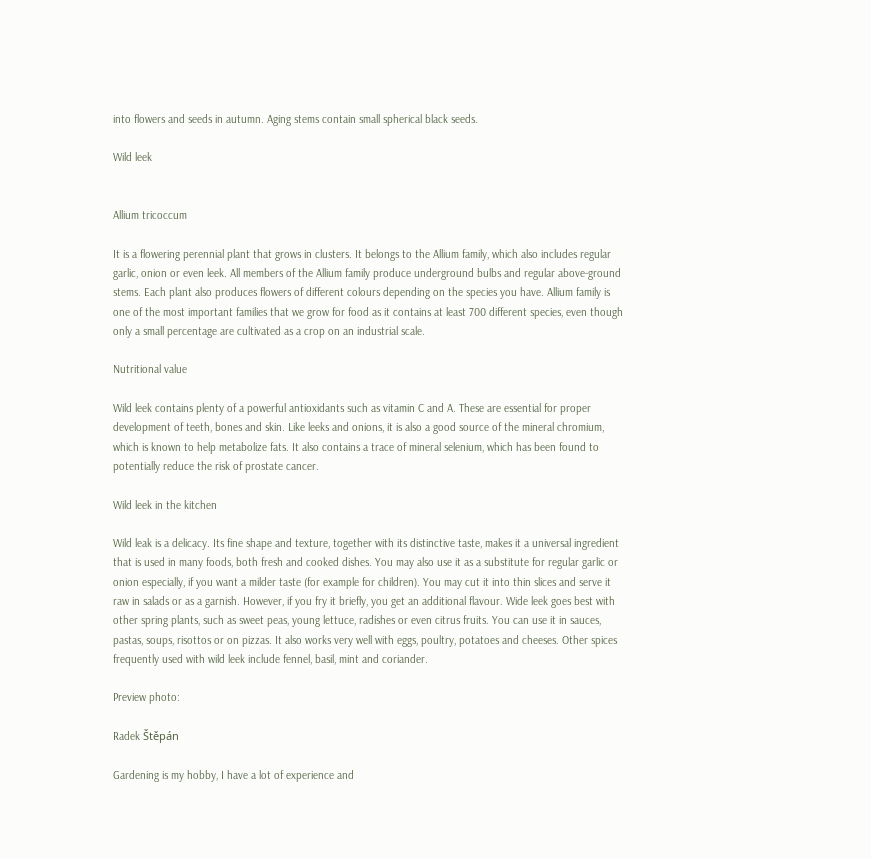into flowers and seeds in autumn. Aging stems contain small spherical black seeds.

Wild leek


Allium tricoccum

It is a flowering perennial plant that grows in clusters. It belongs to the Allium family, which also includes regular garlic, onion or even leek. All members of the Allium family produce underground bulbs and regular above-ground stems. Each plant also produces flowers of different colours depending on the species you have. Allium family is one of the most important families that we grow for food as it contains at least 700 different species, even though only a small percentage are cultivated as a crop on an industrial scale.

Nutritional value

Wild leek contains plenty of a powerful antioxidants such as vitamin C and A. These are essential for proper development of teeth, bones and skin. Like leeks and onions, it is also a good source of the mineral chromium, which is known to help metabolize fats. It also contains a trace of mineral selenium, which has been found to potentially reduce the risk of prostate cancer.

Wild leek in the kitchen

Wild leak is a delicacy. Its fine shape and texture, together with its distinctive taste, makes it a universal ingredient that is used in many foods, both fresh and cooked dishes. You may also use it as a substitute for regular garlic or onion especially, if you want a milder taste (for example for children). You may cut it into thin slices and serve it raw in salads or as a garnish. However, if you fry it briefly, you get an additional flavour. Wide leek goes best with other spring plants, such as sweet peas, young lettuce, radishes or even citrus fruits. You can use it in sauces, pastas, soups, risottos or on pizzas. It also works very well with eggs, poultry, potatoes and cheeses. Other spices frequently used with wild leek include fennel, basil, mint and coriander.

Preview photo:

Radek Štěpán

Gardening is my hobby, I have a lot of experience and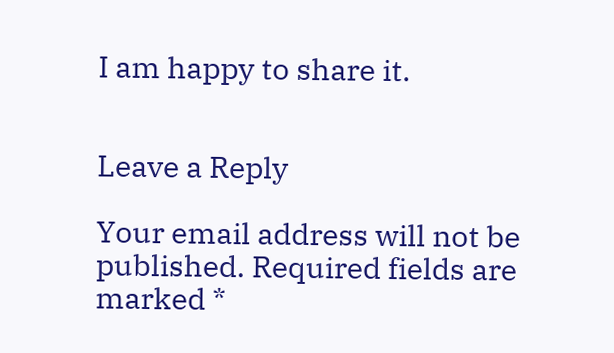I am happy to share it.


Leave a Reply

Your email address will not be published. Required fields are marked *